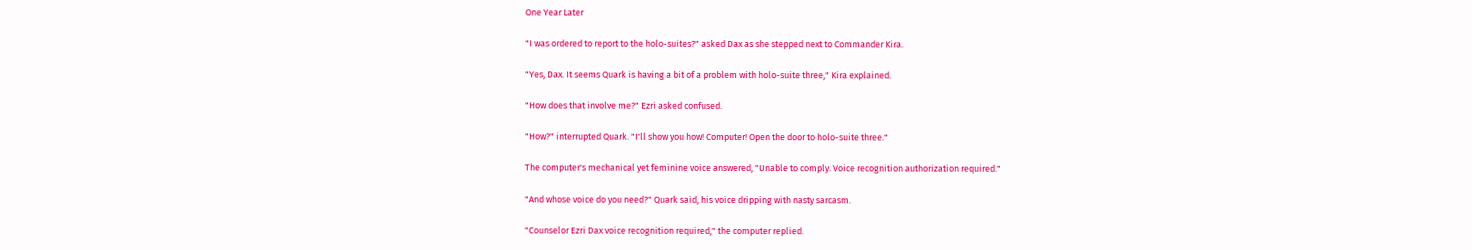One Year Later

"I was ordered to report to the holo-suites?" asked Dax as she stepped next to Commander Kira.

"Yes, Dax. It seems Quark is having a bit of a problem with holo-suite three," Kira explained.

"How does that involve me?" Ezri asked confused.

"How?" interrupted Quark. "I'll show you how! Computer! Open the door to holo-suite three."

The computer's mechanical yet feminine voice answered, "Unable to comply. Voice recognition authorization required."

"And whose voice do you need?" Quark said, his voice dripping with nasty sarcasm.

"Counselor Ezri Dax voice recognition required," the computer replied.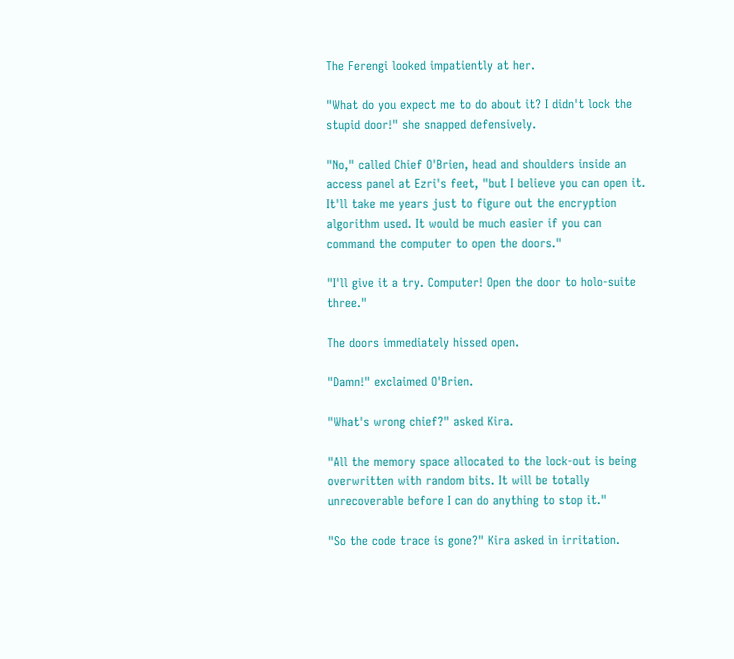The Ferengi looked impatiently at her.

"What do you expect me to do about it? I didn't lock the stupid door!" she snapped defensively.

"No," called Chief O'Brien, head and shoulders inside an access panel at Ezri's feet, "but I believe you can open it. It'll take me years just to figure out the encryption algorithm used. It would be much easier if you can command the computer to open the doors."

"I'll give it a try. Computer! Open the door to holo-suite three."

The doors immediately hissed open.

"Damn!" exclaimed O'Brien.

"What's wrong chief?" asked Kira.

"All the memory space allocated to the lock-out is being overwritten with random bits. It will be totally unrecoverable before I can do anything to stop it."

"So the code trace is gone?" Kira asked in irritation.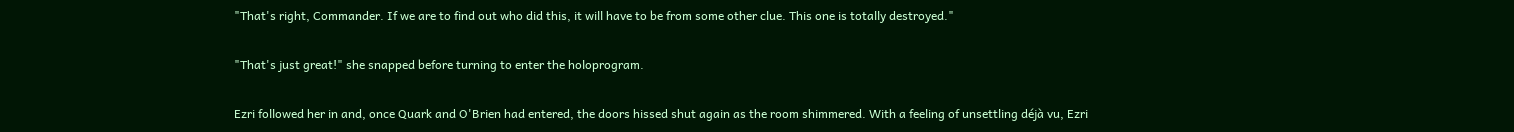"That's right, Commander. If we are to find out who did this, it will have to be from some other clue. This one is totally destroyed."

"That's just great!" she snapped before turning to enter the holoprogram.

Ezri followed her in and, once Quark and O'Brien had entered, the doors hissed shut again as the room shimmered. With a feeling of unsettling déjà vu, Ezri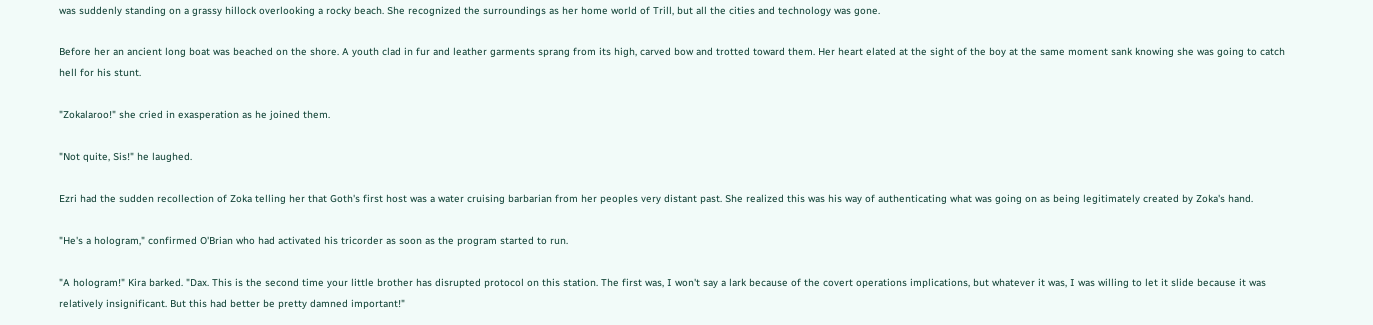was suddenly standing on a grassy hillock overlooking a rocky beach. She recognized the surroundings as her home world of Trill, but all the cities and technology was gone.

Before her an ancient long boat was beached on the shore. A youth clad in fur and leather garments sprang from its high, carved bow and trotted toward them. Her heart elated at the sight of the boy at the same moment sank knowing she was going to catch hell for his stunt.

"Zokalaroo!" she cried in exasperation as he joined them.

"Not quite, Sis!" he laughed.

Ezri had the sudden recollection of Zoka telling her that Goth's first host was a water cruising barbarian from her peoples very distant past. She realized this was his way of authenticating what was going on as being legitimately created by Zoka's hand.

"He's a hologram," confirmed O'Brian who had activated his tricorder as soon as the program started to run.

"A hologram!" Kira barked. "Dax. This is the second time your little brother has disrupted protocol on this station. The first was, I won't say a lark because of the covert operations implications, but whatever it was, I was willing to let it slide because it was relatively insignificant. But this had better be pretty damned important!"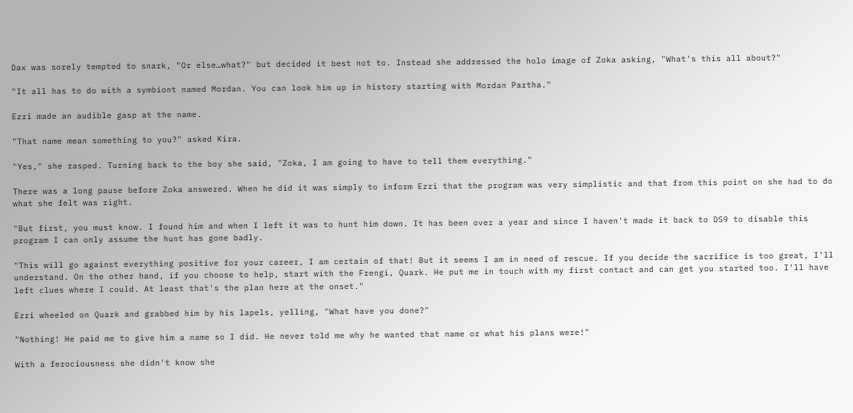Dax was sorely tempted to snark, "Or else…what?" but decided it best not to. Instead she addressed the holo image of Zoka asking, "What's this all about?"

"It all has to do with a symbiont named Mordan. You can look him up in history starting with Mordan Partha."

Ezri made an audible gasp at the name.

"That name mean something to you?" asked Kira.

"Yes," she rasped. Turning back to the boy she said, "Zoka, I am going to have to tell them everything."

There was a long pause before Zoka answered. When he did it was simply to inform Ezri that the program was very simplistic and that from this point on she had to do what she felt was right.

"But first, you must know. I found him and when I left it was to hunt him down. It has been over a year and since I haven't made it back to DS9 to disable this program I can only assume the hunt has gone badly.

"This will go against everything positive for your career, I am certain of that! But it seems I am in need of rescue. If you decide the sacrifice is too great, I'll understand. On the other hand, if you choose to help, start with the Frengi, Quark. He put me in touch with my first contact and can get you started too. I'll have left clues where I could. At least that's the plan here at the onset."

Ezri wheeled on Quark and grabbed him by his lapels, yelling, "What have you done?"

"Nothing! He paid me to give him a name so I did. He never told me why he wanted that name or what his plans were!"

With a ferociousness she didn't know she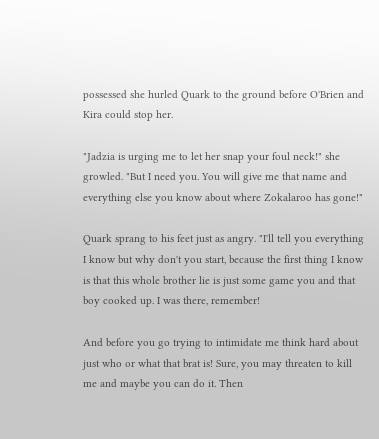possessed she hurled Quark to the ground before O'Brien and Kira could stop her.

"Jadzia is urging me to let her snap your foul neck!" she growled. "But I need you. You will give me that name and everything else you know about where Zokalaroo has gone!"

Quark sprang to his feet just as angry. "I'll tell you everything I know but why don't you start, because the first thing I know is that this whole brother lie is just some game you and that boy cooked up. I was there, remember!

And before you go trying to intimidate me think hard about just who or what that brat is! Sure, you may threaten to kill me and maybe you can do it. Then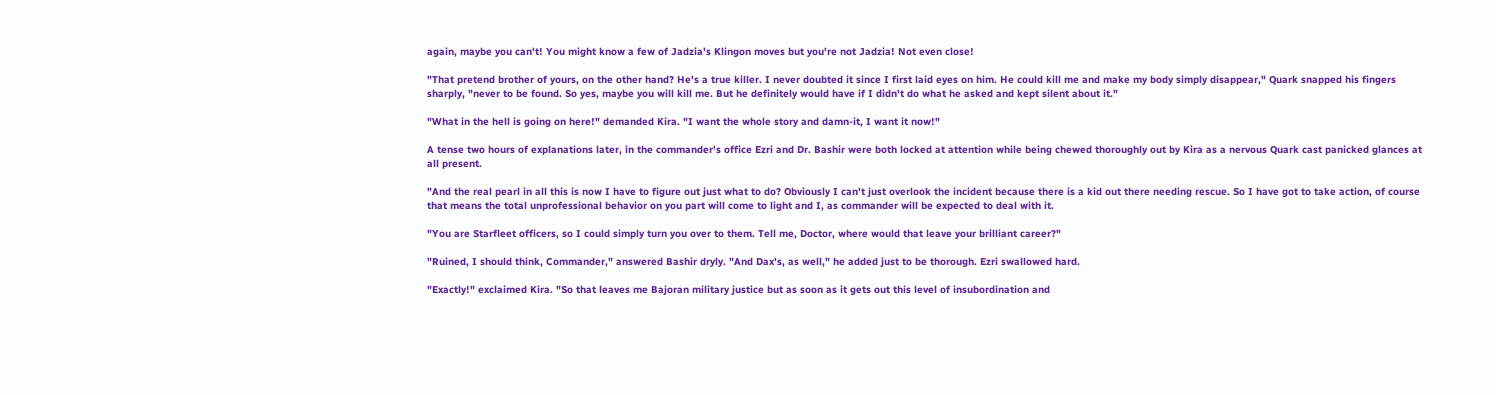again, maybe you can't! You might know a few of Jadzia's Klingon moves but you're not Jadzia! Not even close!

"That pretend brother of yours, on the other hand? He's a true killer. I never doubted it since I first laid eyes on him. He could kill me and make my body simply disappear," Quark snapped his fingers sharply, "never to be found. So yes, maybe you will kill me. But he definitely would have if I didn't do what he asked and kept silent about it."

"What in the hell is going on here!" demanded Kira. "I want the whole story and damn-it, I want it now!"

A tense two hours of explanations later, in the commander's office Ezri and Dr. Bashir were both locked at attention while being chewed thoroughly out by Kira as a nervous Quark cast panicked glances at all present.

"And the real pearl in all this is now I have to figure out just what to do? Obviously I can't just overlook the incident because there is a kid out there needing rescue. So I have got to take action, of course that means the total unprofessional behavior on you part will come to light and I, as commander will be expected to deal with it.

"You are Starfleet officers, so I could simply turn you over to them. Tell me, Doctor, where would that leave your brilliant career?"

"Ruined, I should think, Commander," answered Bashir dryly. "And Dax's, as well," he added just to be thorough. Ezri swallowed hard.

"Exactly!" exclaimed Kira. "So that leaves me Bajoran military justice but as soon as it gets out this level of insubordination and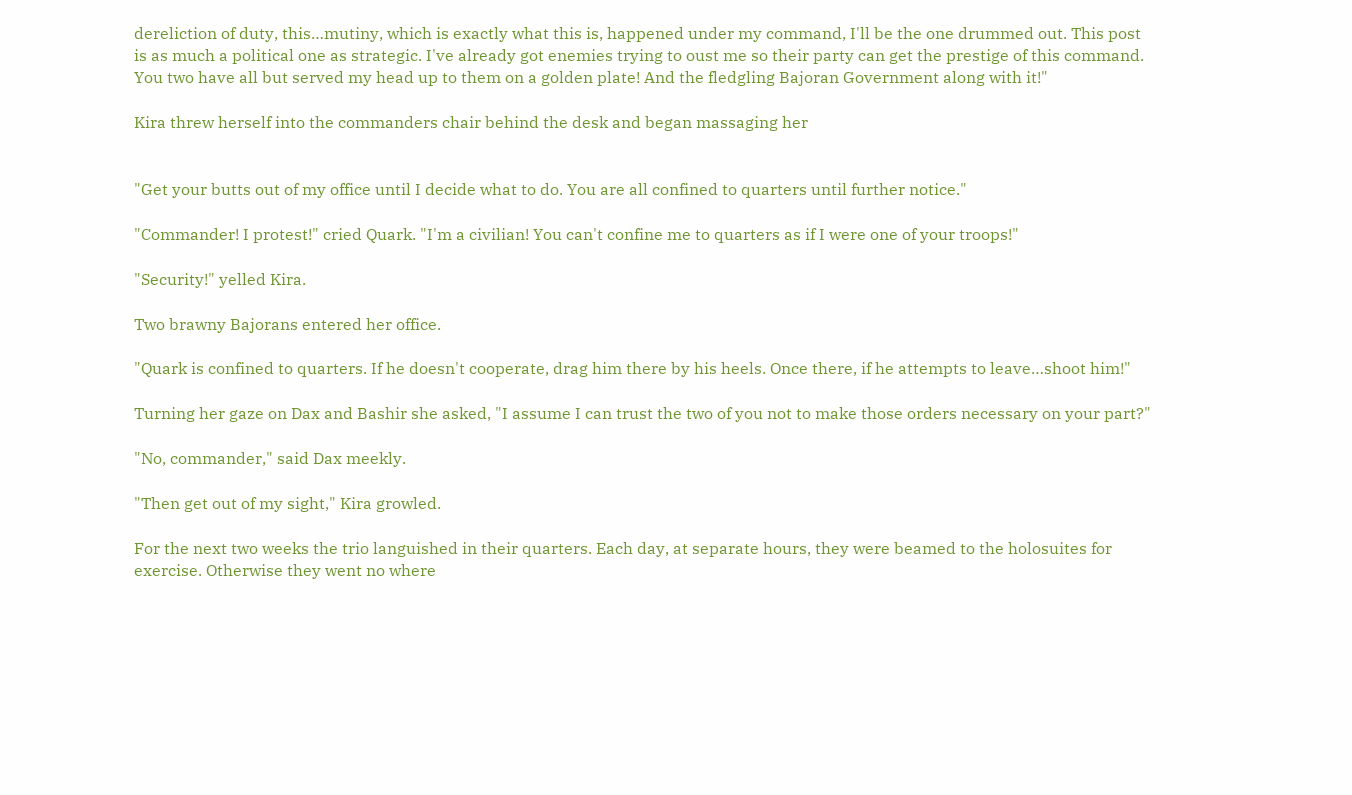dereliction of duty, this…mutiny, which is exactly what this is, happened under my command, I'll be the one drummed out. This post is as much a political one as strategic. I've already got enemies trying to oust me so their party can get the prestige of this command. You two have all but served my head up to them on a golden plate! And the fledgling Bajoran Government along with it!"

Kira threw herself into the commanders chair behind the desk and began massaging her


"Get your butts out of my office until I decide what to do. You are all confined to quarters until further notice."

"Commander! I protest!" cried Quark. "I'm a civilian! You can't confine me to quarters as if I were one of your troops!"

"Security!" yelled Kira.

Two brawny Bajorans entered her office.

"Quark is confined to quarters. If he doesn't cooperate, drag him there by his heels. Once there, if he attempts to leave…shoot him!"

Turning her gaze on Dax and Bashir she asked, "I assume I can trust the two of you not to make those orders necessary on your part?"

"No, commander," said Dax meekly.

"Then get out of my sight," Kira growled.

For the next two weeks the trio languished in their quarters. Each day, at separate hours, they were beamed to the holosuites for exercise. Otherwise they went no where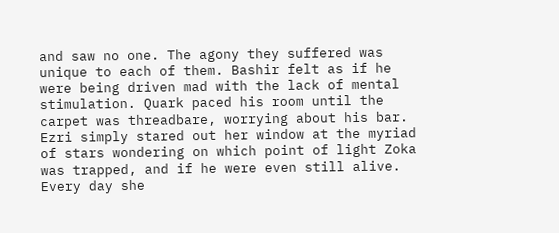and saw no one. The agony they suffered was unique to each of them. Bashir felt as if he were being driven mad with the lack of mental stimulation. Quark paced his room until the carpet was threadbare, worrying about his bar. Ezri simply stared out her window at the myriad of stars wondering on which point of light Zoka was trapped, and if he were even still alive. Every day she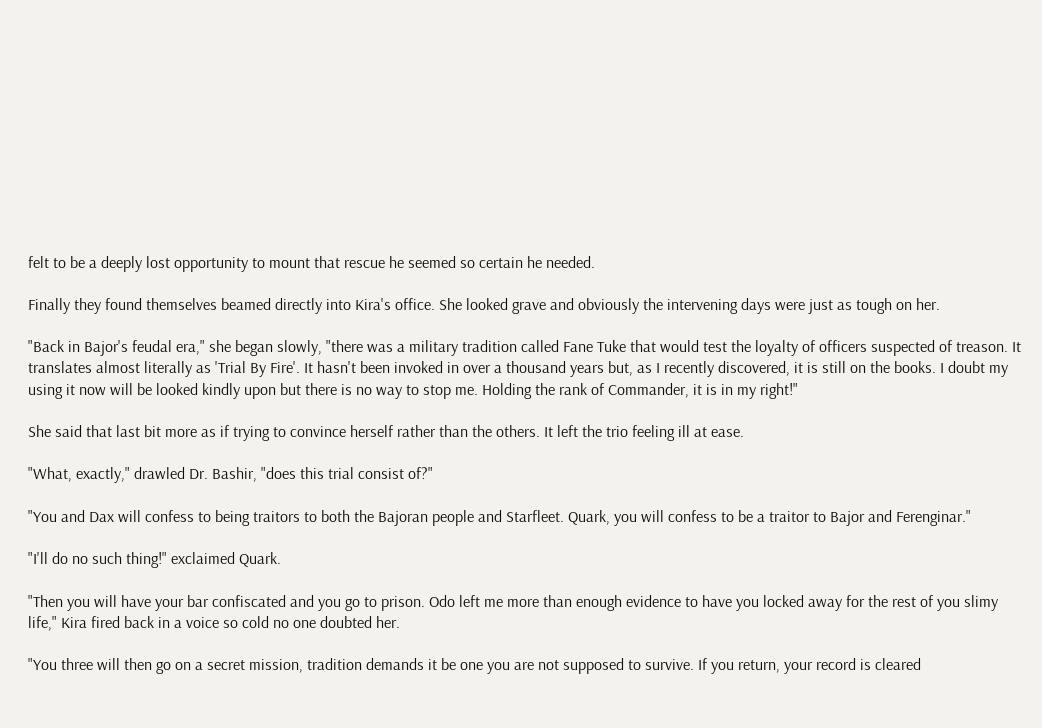felt to be a deeply lost opportunity to mount that rescue he seemed so certain he needed.

Finally they found themselves beamed directly into Kira's office. She looked grave and obviously the intervening days were just as tough on her.

"Back in Bajor's feudal era," she began slowly, "there was a military tradition called Fane Tuke that would test the loyalty of officers suspected of treason. It translates almost literally as 'Trial By Fire'. It hasn't been invoked in over a thousand years but, as I recently discovered, it is still on the books. I doubt my using it now will be looked kindly upon but there is no way to stop me. Holding the rank of Commander, it is in my right!"

She said that last bit more as if trying to convince herself rather than the others. It left the trio feeling ill at ease.

"What, exactly," drawled Dr. Bashir, "does this trial consist of?"

"You and Dax will confess to being traitors to both the Bajoran people and Starfleet. Quark, you will confess to be a traitor to Bajor and Ferenginar."

"I'll do no such thing!" exclaimed Quark.

"Then you will have your bar confiscated and you go to prison. Odo left me more than enough evidence to have you locked away for the rest of you slimy life," Kira fired back in a voice so cold no one doubted her.

"You three will then go on a secret mission, tradition demands it be one you are not supposed to survive. If you return, your record is cleared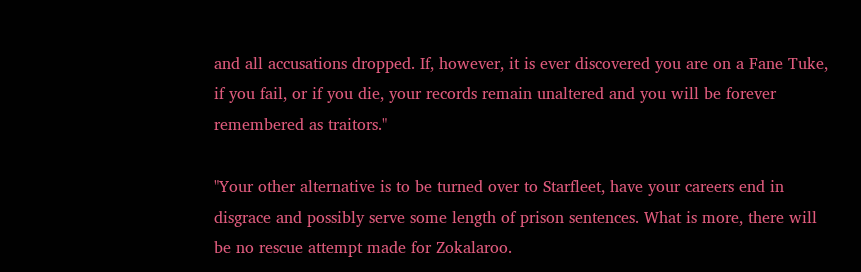and all accusations dropped. If, however, it is ever discovered you are on a Fane Tuke, if you fail, or if you die, your records remain unaltered and you will be forever remembered as traitors."

"Your other alternative is to be turned over to Starfleet, have your careers end in disgrace and possibly serve some length of prison sentences. What is more, there will be no rescue attempt made for Zokalaroo.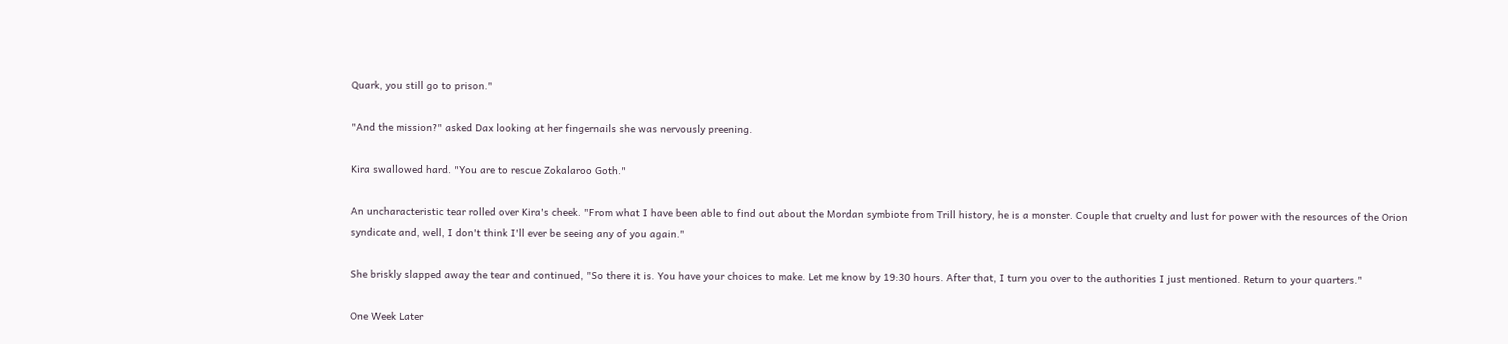Quark, you still go to prison."

"And the mission?" asked Dax looking at her fingernails she was nervously preening.

Kira swallowed hard. "You are to rescue Zokalaroo Goth."

An uncharacteristic tear rolled over Kira's cheek. "From what I have been able to find out about the Mordan symbiote from Trill history, he is a monster. Couple that cruelty and lust for power with the resources of the Orion syndicate and, well, I don't think I'll ever be seeing any of you again."

She briskly slapped away the tear and continued, "So there it is. You have your choices to make. Let me know by 19:30 hours. After that, I turn you over to the authorities I just mentioned. Return to your quarters."

One Week Later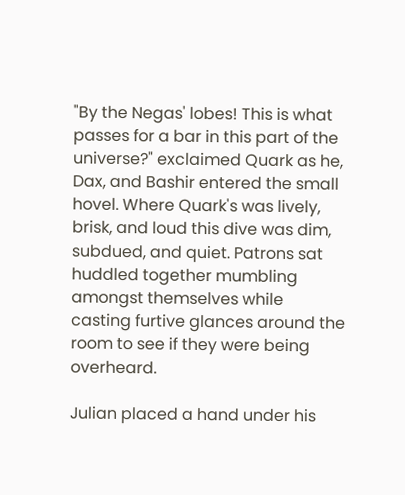"By the Negas' lobes! This is what passes for a bar in this part of the universe?" exclaimed Quark as he, Dax, and Bashir entered the small hovel. Where Quark's was lively, brisk, and loud this dive was dim, subdued, and quiet. Patrons sat huddled together mumbling amongst themselves while casting furtive glances around the room to see if they were being overheard.

Julian placed a hand under his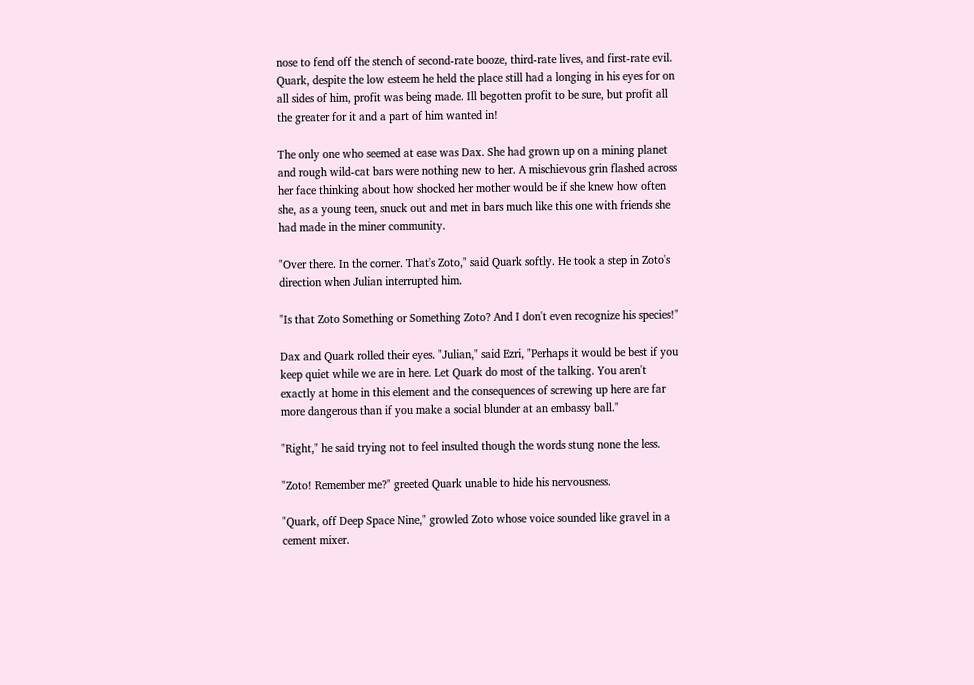nose to fend off the stench of second-rate booze, third-rate lives, and first-rate evil. Quark, despite the low esteem he held the place still had a longing in his eyes for on all sides of him, profit was being made. Ill begotten profit to be sure, but profit all the greater for it and a part of him wanted in!

The only one who seemed at ease was Dax. She had grown up on a mining planet and rough wild-cat bars were nothing new to her. A mischievous grin flashed across her face thinking about how shocked her mother would be if she knew how often she, as a young teen, snuck out and met in bars much like this one with friends she had made in the miner community.

"Over there. In the corner. That's Zoto," said Quark softly. He took a step in Zoto's direction when Julian interrupted him.

"Is that Zoto Something or Something Zoto? And I don't even recognize his species!"

Dax and Quark rolled their eyes. "Julian," said Ezri, "Perhaps it would be best if you keep quiet while we are in here. Let Quark do most of the talking. You aren't exactly at home in this element and the consequences of screwing up here are far more dangerous than if you make a social blunder at an embassy ball."

"Right," he said trying not to feel insulted though the words stung none the less.

"Zoto! Remember me?" greeted Quark unable to hide his nervousness.

"Quark, off Deep Space Nine," growled Zoto whose voice sounded like gravel in a cement mixer.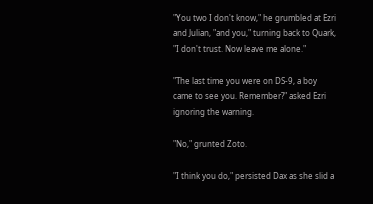"You two I don't know," he grumbled at Ezri and Julian, "and you," turning back to Quark, "I don't trust. Now leave me alone."

"The last time you were on DS-9, a boy came to see you. Remember?" asked Ezri ignoring the warning.

"No," grunted Zoto.

"I think you do," persisted Dax as she slid a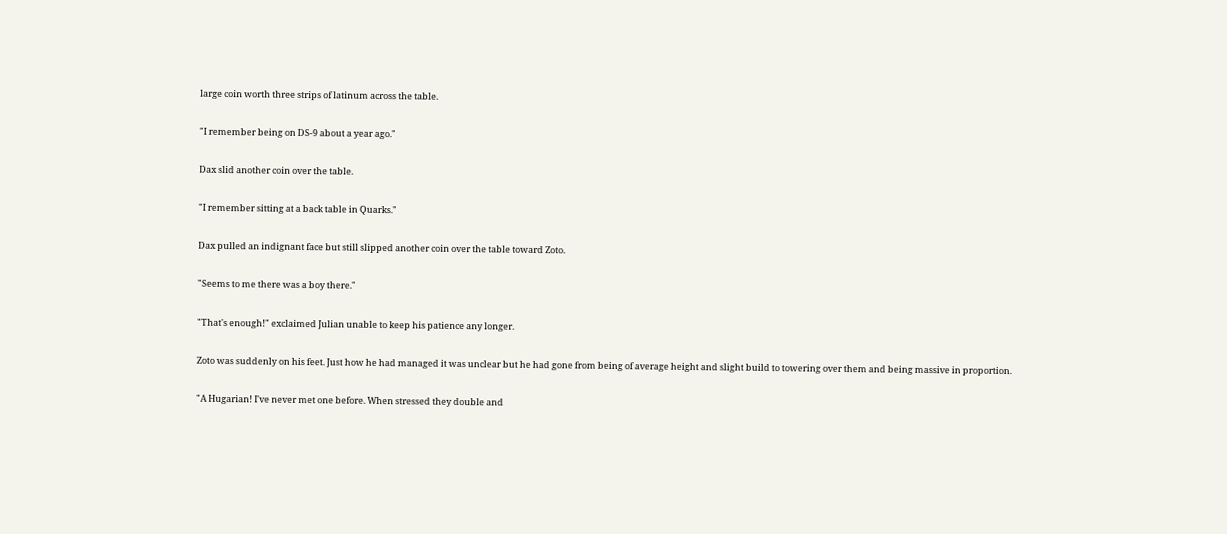large coin worth three strips of latinum across the table.

"I remember being on DS-9 about a year ago."

Dax slid another coin over the table.

"I remember sitting at a back table in Quarks."

Dax pulled an indignant face but still slipped another coin over the table toward Zoto.

"Seems to me there was a boy there."

"That's enough!" exclaimed Julian unable to keep his patience any longer.

Zoto was suddenly on his feet. Just how he had managed it was unclear but he had gone from being of average height and slight build to towering over them and being massive in proportion.

"A Hugarian! I've never met one before. When stressed they double and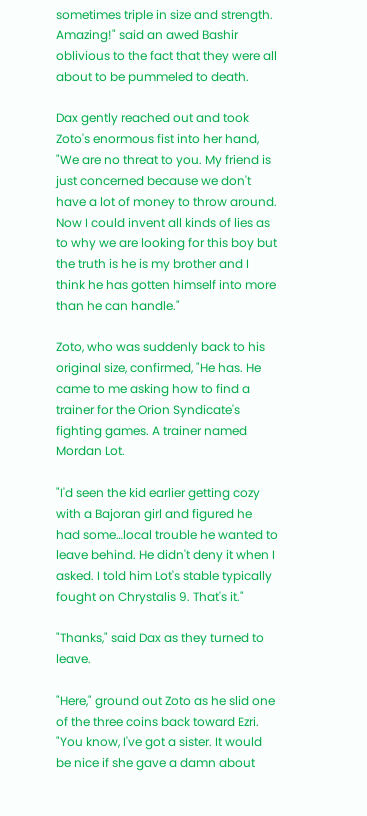sometimes triple in size and strength. Amazing!" said an awed Bashir oblivious to the fact that they were all about to be pummeled to death.

Dax gently reached out and took Zoto's enormous fist into her hand, "We are no threat to you. My friend is just concerned because we don't have a lot of money to throw around. Now I could invent all kinds of lies as to why we are looking for this boy but the truth is he is my brother and I think he has gotten himself into more than he can handle."

Zoto, who was suddenly back to his original size, confirmed, "He has. He came to me asking how to find a trainer for the Orion Syndicate's fighting games. A trainer named Mordan Lot.

"I'd seen the kid earlier getting cozy with a Bajoran girl and figured he had some…local trouble he wanted to leave behind. He didn't deny it when I asked. I told him Lot's stable typically fought on Chrystalis 9. That's it."

"Thanks," said Dax as they turned to leave.

"Here," ground out Zoto as he slid one of the three coins back toward Ezri. "You know, I've got a sister. It would be nice if she gave a damn about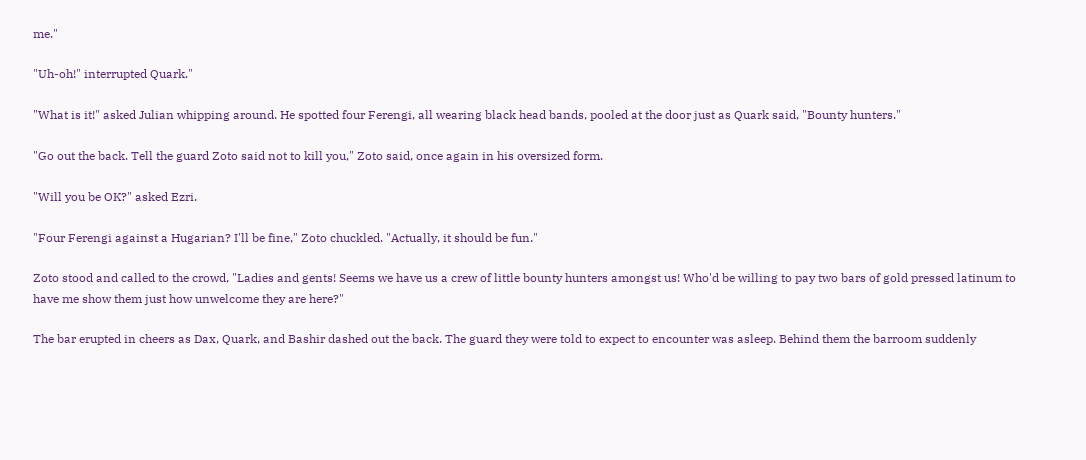me."

"Uh-oh!" interrupted Quark."

"What is it!" asked Julian whipping around. He spotted four Ferengi, all wearing black head bands, pooled at the door just as Quark said, "Bounty hunters."

"Go out the back. Tell the guard Zoto said not to kill you," Zoto said, once again in his oversized form.

"Will you be OK?" asked Ezri.

"Four Ferengi against a Hugarian? I'll be fine," Zoto chuckled. "Actually, it should be fun."

Zoto stood and called to the crowd, "Ladies and gents! Seems we have us a crew of little bounty hunters amongst us! Who'd be willing to pay two bars of gold pressed latinum to have me show them just how unwelcome they are here?"

The bar erupted in cheers as Dax, Quark, and Bashir dashed out the back. The guard they were told to expect to encounter was asleep. Behind them the barroom suddenly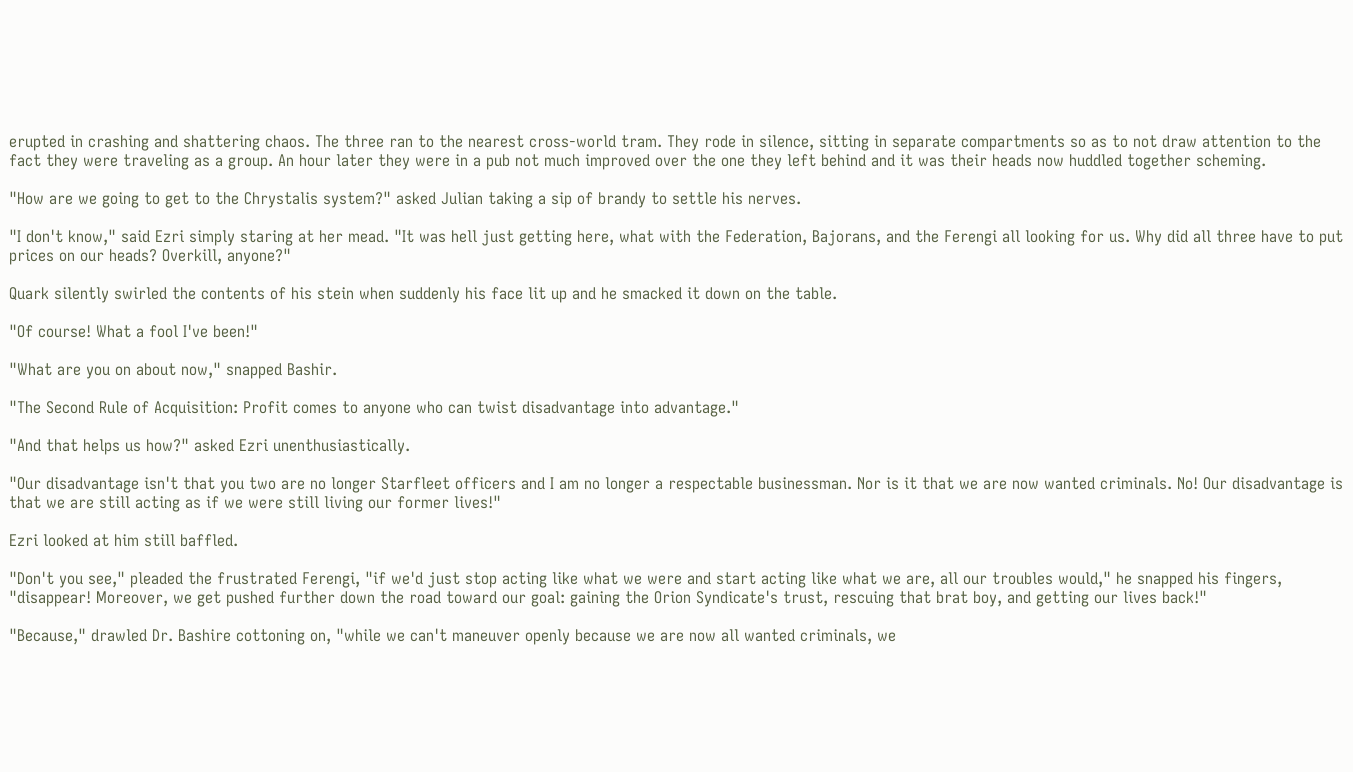erupted in crashing and shattering chaos. The three ran to the nearest cross-world tram. They rode in silence, sitting in separate compartments so as to not draw attention to the fact they were traveling as a group. An hour later they were in a pub not much improved over the one they left behind and it was their heads now huddled together scheming.

"How are we going to get to the Chrystalis system?" asked Julian taking a sip of brandy to settle his nerves.

"I don't know," said Ezri simply staring at her mead. "It was hell just getting here, what with the Federation, Bajorans, and the Ferengi all looking for us. Why did all three have to put prices on our heads? Overkill, anyone?"

Quark silently swirled the contents of his stein when suddenly his face lit up and he smacked it down on the table.

"Of course! What a fool I've been!"

"What are you on about now," snapped Bashir.

"The Second Rule of Acquisition: Profit comes to anyone who can twist disadvantage into advantage."

"And that helps us how?" asked Ezri unenthusiastically.

"Our disadvantage isn't that you two are no longer Starfleet officers and I am no longer a respectable businessman. Nor is it that we are now wanted criminals. No! Our disadvantage is that we are still acting as if we were still living our former lives!"

Ezri looked at him still baffled.

"Don't you see," pleaded the frustrated Ferengi, "if we'd just stop acting like what we were and start acting like what we are, all our troubles would," he snapped his fingers, "disappear! Moreover, we get pushed further down the road toward our goal: gaining the Orion Syndicate's trust, rescuing that brat boy, and getting our lives back!"

"Because," drawled Dr. Bashire cottoning on, "while we can't maneuver openly because we are now all wanted criminals, we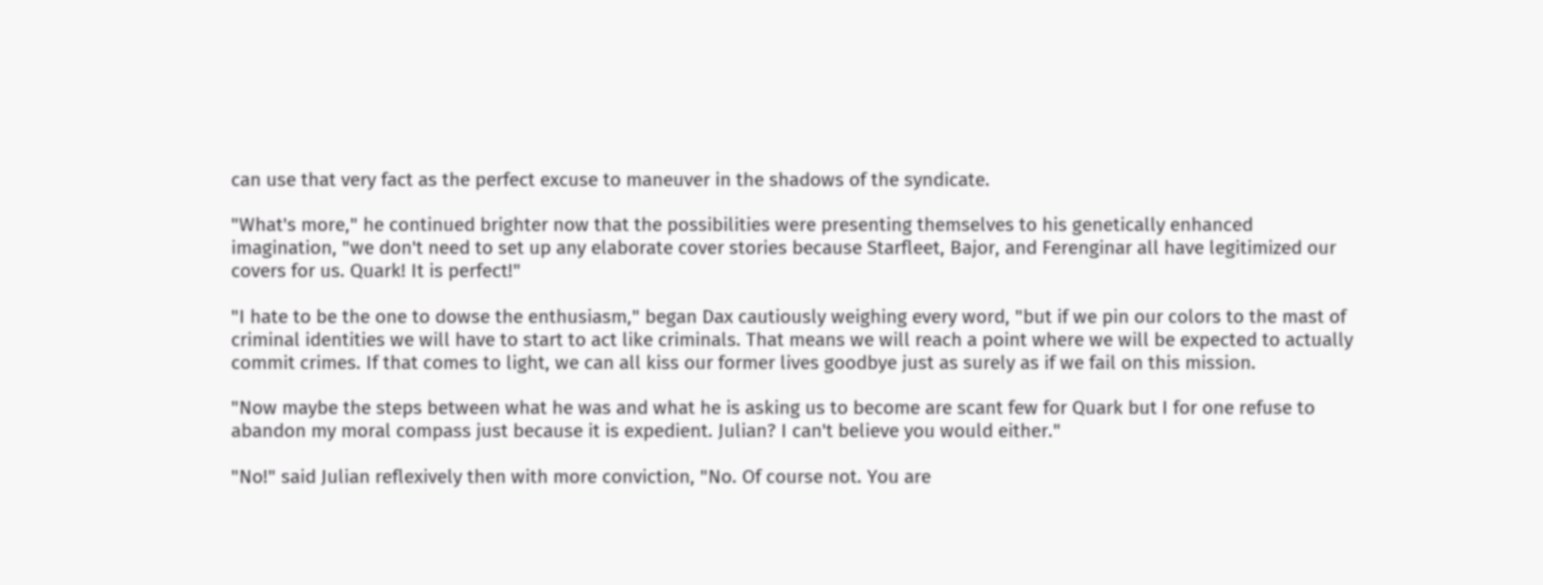can use that very fact as the perfect excuse to maneuver in the shadows of the syndicate.

"What's more," he continued brighter now that the possibilities were presenting themselves to his genetically enhanced imagination, "we don't need to set up any elaborate cover stories because Starfleet, Bajor, and Ferenginar all have legitimized our covers for us. Quark! It is perfect!"

"I hate to be the one to dowse the enthusiasm," began Dax cautiously weighing every word, "but if we pin our colors to the mast of criminal identities we will have to start to act like criminals. That means we will reach a point where we will be expected to actually commit crimes. If that comes to light, we can all kiss our former lives goodbye just as surely as if we fail on this mission.

"Now maybe the steps between what he was and what he is asking us to become are scant few for Quark but I for one refuse to abandon my moral compass just because it is expedient. Julian? I can't believe you would either."

"No!" said Julian reflexively then with more conviction, "No. Of course not. You are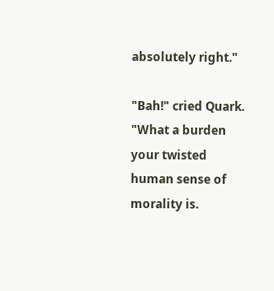absolutely right."

"Bah!" cried Quark. "What a burden your twisted human sense of morality is.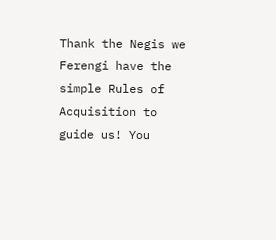Thank the Negis we Ferengi have the simple Rules of Acquisition to guide us! You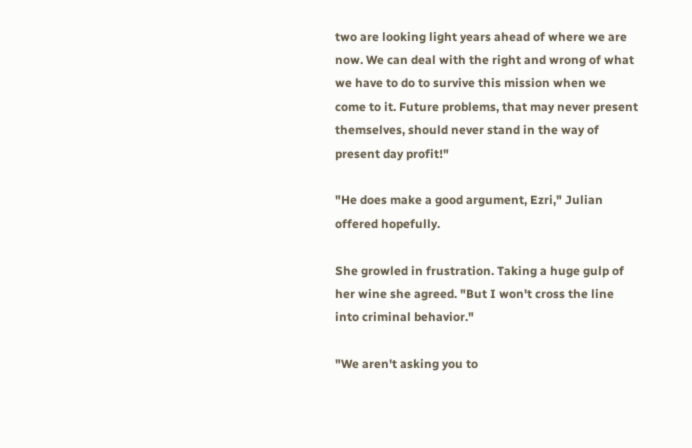two are looking light years ahead of where we are now. We can deal with the right and wrong of what we have to do to survive this mission when we come to it. Future problems, that may never present themselves, should never stand in the way of present day profit!"

"He does make a good argument, Ezri," Julian offered hopefully.

She growled in frustration. Taking a huge gulp of her wine she agreed. "But I won't cross the line into criminal behavior."

"We aren't asking you to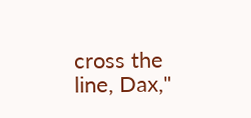cross the line, Dax,"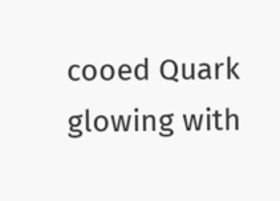cooed Quark glowing with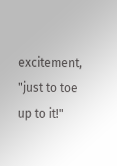excitement, "just to toe up to it!"